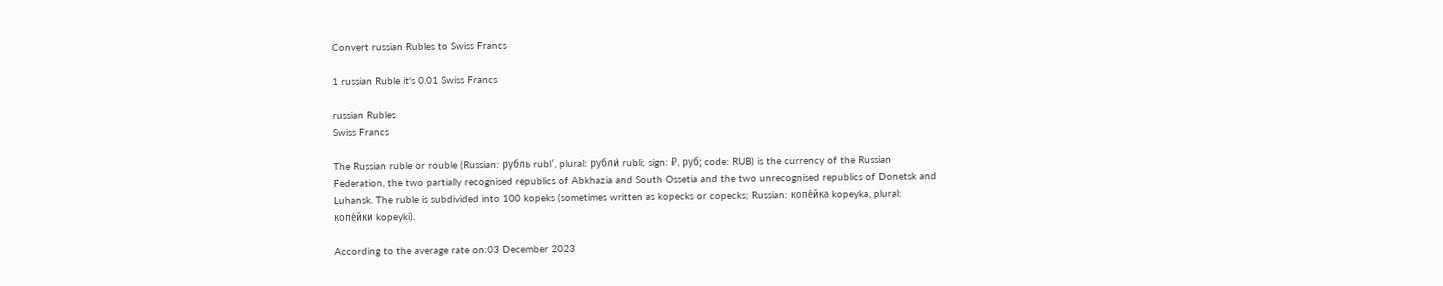Convert russian Rubles to Swiss Francs

1 russian Ruble it's 0.01 Swiss Francs

russian Rubles
Swiss Francs

The Russian ruble or rouble (Russian: рубль rublʹ, plural: рубли́ rubli; sign: ₽, руб; code: RUB) is the currency of the Russian Federation, the two partially recognised republics of Abkhazia and South Ossetia and the two unrecognised republics of Donetsk and Luhansk. The ruble is subdivided into 100 kopeks (sometimes written as kopecks or copecks; Russian: копе́йка kopeyka, plural: копе́йки kopeyki).

According to the average rate on:03 December 2023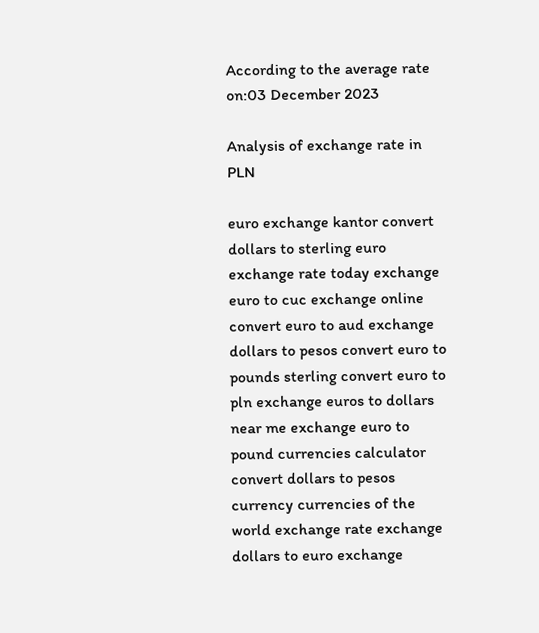According to the average rate on:03 December 2023

Analysis of exchange rate in PLN

euro exchange kantor convert dollars to sterling euro exchange rate today exchange euro to cuc exchange online convert euro to aud exchange dollars to pesos convert euro to pounds sterling convert euro to pln exchange euros to dollars near me exchange euro to pound currencies calculator convert dollars to pesos currency currencies of the world exchange rate exchange dollars to euro exchange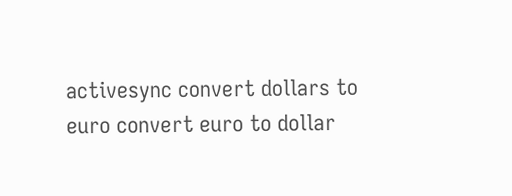activesync convert dollars to euro convert euro to dollar